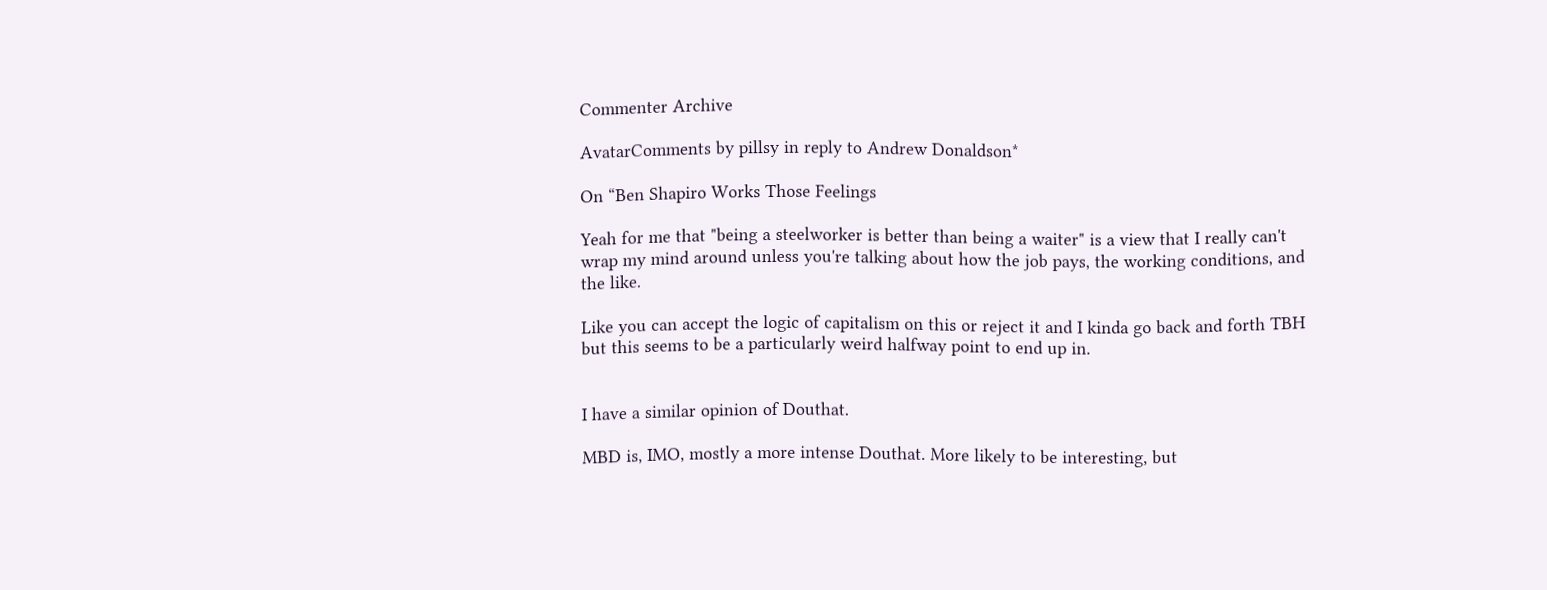Commenter Archive

AvatarComments by pillsy in reply to Andrew Donaldson*

On “Ben Shapiro Works Those Feelings

Yeah for me that "being a steelworker is better than being a waiter" is a view that I really can't wrap my mind around unless you're talking about how the job pays, the working conditions, and the like.

Like you can accept the logic of capitalism on this or reject it and I kinda go back and forth TBH but this seems to be a particularly weird halfway point to end up in.


I have a similar opinion of Douthat.

MBD is, IMO, mostly a more intense Douthat. More likely to be interesting, but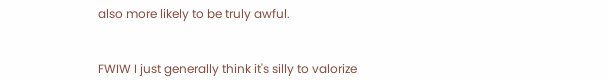also more likely to be truly awful.


FWIW I just generally think it's silly to valorize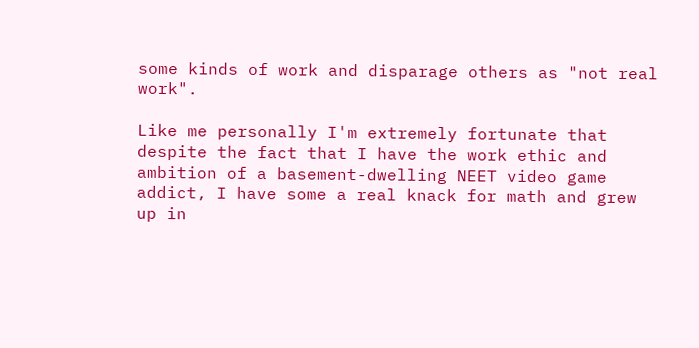some kinds of work and disparage others as "not real work".

Like me personally I'm extremely fortunate that despite the fact that I have the work ethic and ambition of a basement-dwelling NEET video game addict, I have some a real knack for math and grew up in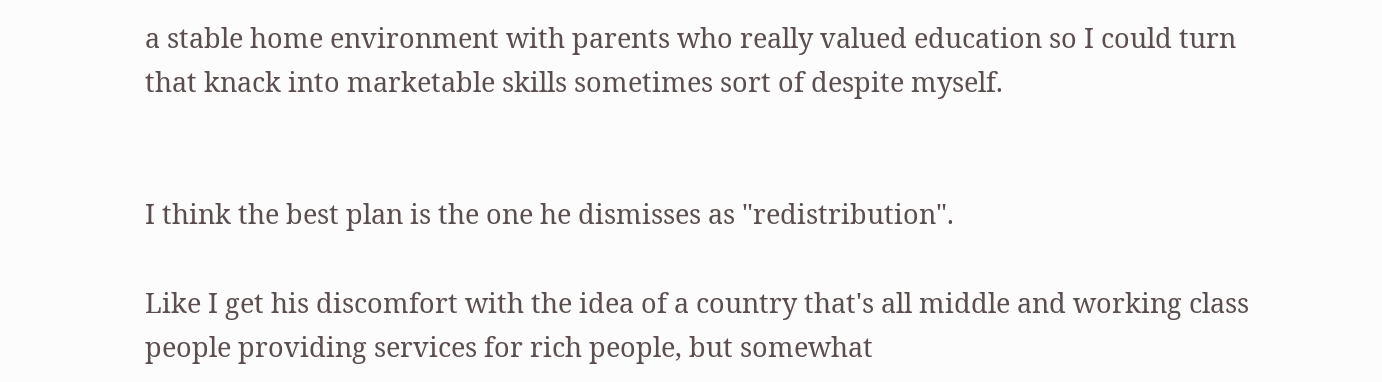a stable home environment with parents who really valued education so I could turn that knack into marketable skills sometimes sort of despite myself.


I think the best plan is the one he dismisses as "redistribution".

Like I get his discomfort with the idea of a country that's all middle and working class people providing services for rich people, but somewhat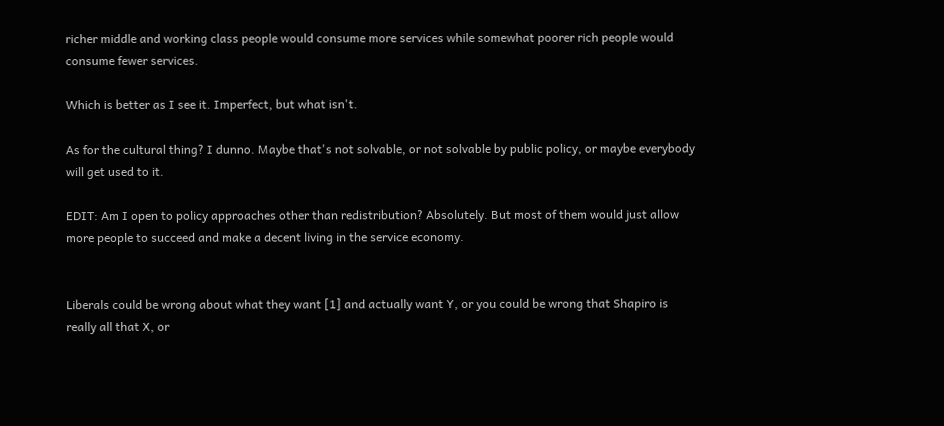richer middle and working class people would consume more services while somewhat poorer rich people would consume fewer services.

Which is better as I see it. Imperfect, but what isn't.

As for the cultural thing? I dunno. Maybe that's not solvable, or not solvable by public policy, or maybe everybody will get used to it.

EDIT: Am I open to policy approaches other than redistribution? Absolutely. But most of them would just allow more people to succeed and make a decent living in the service economy.


Liberals could be wrong about what they want [1] and actually want Y, or you could be wrong that Shapiro is really all that X, or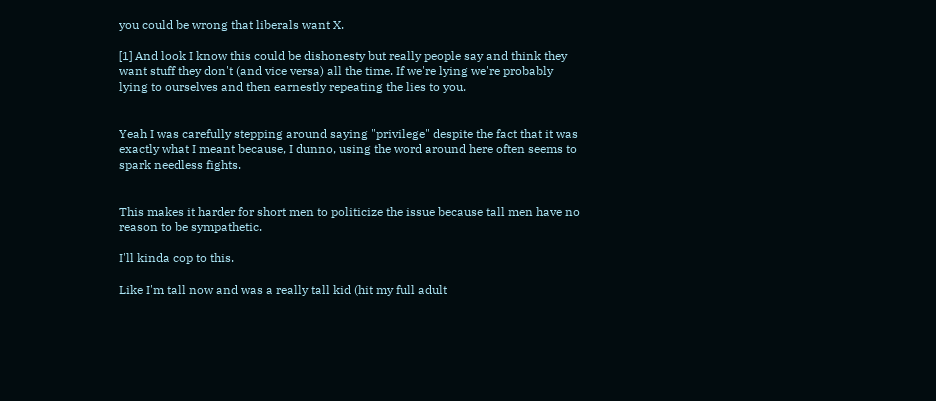you could be wrong that liberals want X.

[1] And look I know this could be dishonesty but really people say and think they want stuff they don't (and vice versa) all the time. If we're lying we're probably lying to ourselves and then earnestly repeating the lies to you.


Yeah I was carefully stepping around saying "privilege" despite the fact that it was exactly what I meant because, I dunno, using the word around here often seems to spark needless fights.


This makes it harder for short men to politicize the issue because tall men have no reason to be sympathetic.

I'll kinda cop to this.

Like I'm tall now and was a really tall kid (hit my full adult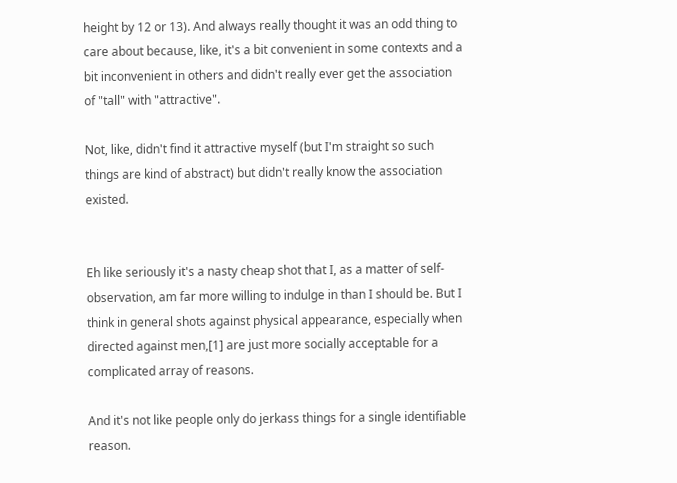height by 12 or 13). And always really thought it was an odd thing to care about because, like, it's a bit convenient in some contexts and a bit inconvenient in others and didn't really ever get the association of "tall" with "attractive".

Not, like, didn't find it attractive myself (but I'm straight so such things are kind of abstract) but didn't really know the association existed.


Eh like seriously it's a nasty cheap shot that I, as a matter of self-observation, am far more willing to indulge in than I should be. But I think in general shots against physical appearance, especially when directed against men,[1] are just more socially acceptable for a complicated array of reasons.

And it's not like people only do jerkass things for a single identifiable reason.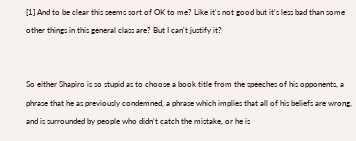[1] And to be clear this seems sort of OK to me? Like it's not good but it's less bad than some other things in this general class are? But I can't justify it?


So either Shapiro is so stupid as to choose a book title from the speeches of his opponents, a phrase that he as previously condemned, a phrase which implies that all of his beliefs are wrong, and is surrounded by people who didn’t catch the mistake, or he is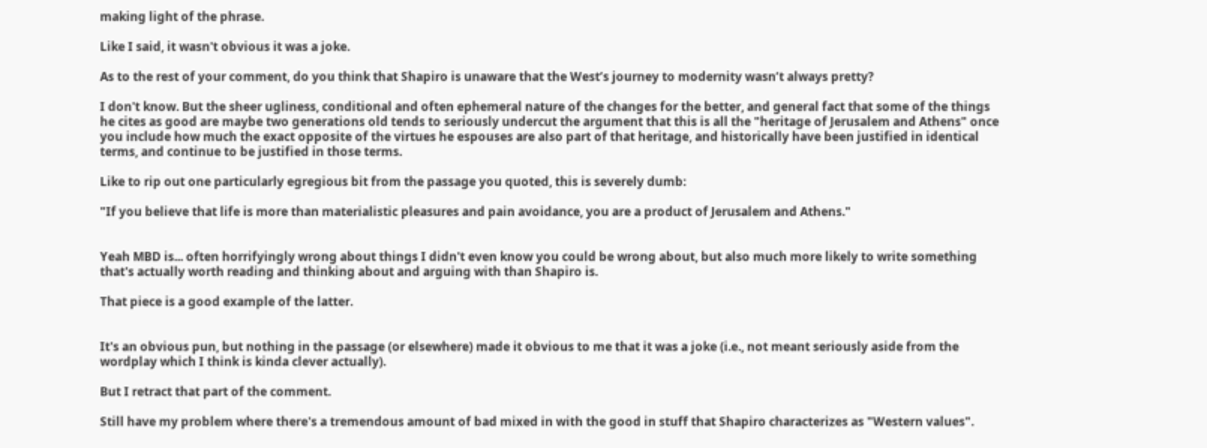making light of the phrase.

Like I said, it wasn't obvious it was a joke.

As to the rest of your comment, do you think that Shapiro is unaware that the West’s journey to modernity wasn’t always pretty?

I don't know. But the sheer ugliness, conditional and often ephemeral nature of the changes for the better, and general fact that some of the things he cites as good are maybe two generations old tends to seriously undercut the argument that this is all the "heritage of Jerusalem and Athens" once you include how much the exact opposite of the virtues he espouses are also part of that heritage, and historically have been justified in identical terms, and continue to be justified in those terms.

Like to rip out one particularly egregious bit from the passage you quoted, this is severely dumb:

"If you believe that life is more than materialistic pleasures and pain avoidance, you are a product of Jerusalem and Athens."


Yeah MBD is... often horrifyingly wrong about things I didn't even know you could be wrong about, but also much more likely to write something that's actually worth reading and thinking about and arguing with than Shapiro is.

That piece is a good example of the latter.


It's an obvious pun, but nothing in the passage (or elsewhere) made it obvious to me that it was a joke (i.e., not meant seriously aside from the wordplay which I think is kinda clever actually).

But I retract that part of the comment.

Still have my problem where there's a tremendous amount of bad mixed in with the good in stuff that Shapiro characterizes as "Western values".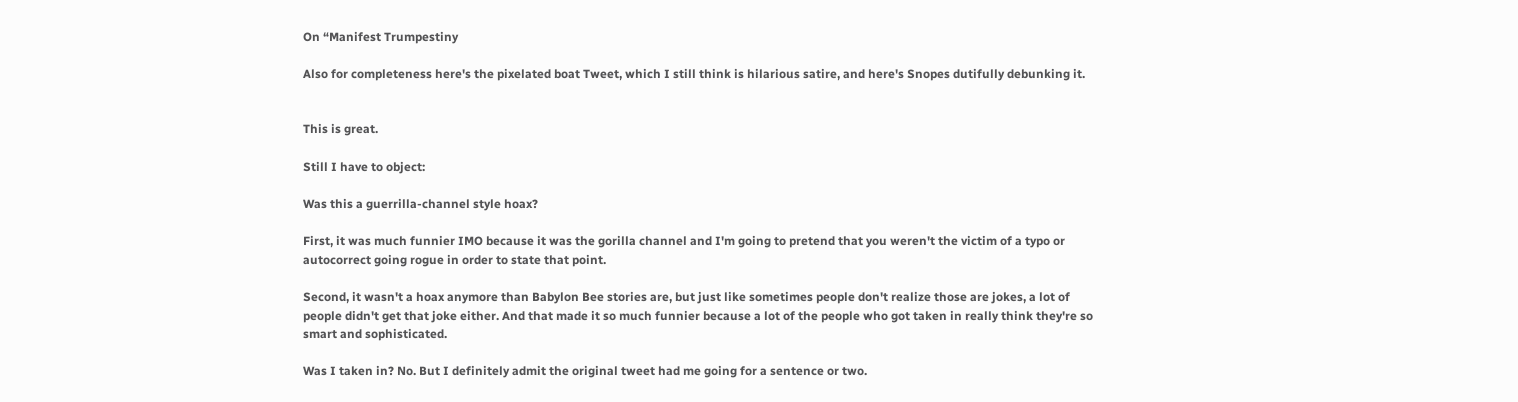On “Manifest Trumpestiny

Also for completeness here's the pixelated boat Tweet, which I still think is hilarious satire, and here's Snopes dutifully debunking it.


This is great.

Still I have to object:

Was this a guerrilla-channel style hoax?

First, it was much funnier IMO because it was the gorilla channel and I'm going to pretend that you weren't the victim of a typo or autocorrect going rogue in order to state that point.

Second, it wasn't a hoax anymore than Babylon Bee stories are, but just like sometimes people don't realize those are jokes, a lot of people didn't get that joke either. And that made it so much funnier because a lot of the people who got taken in really think they're so smart and sophisticated.

Was I taken in? No. But I definitely admit the original tweet had me going for a sentence or two.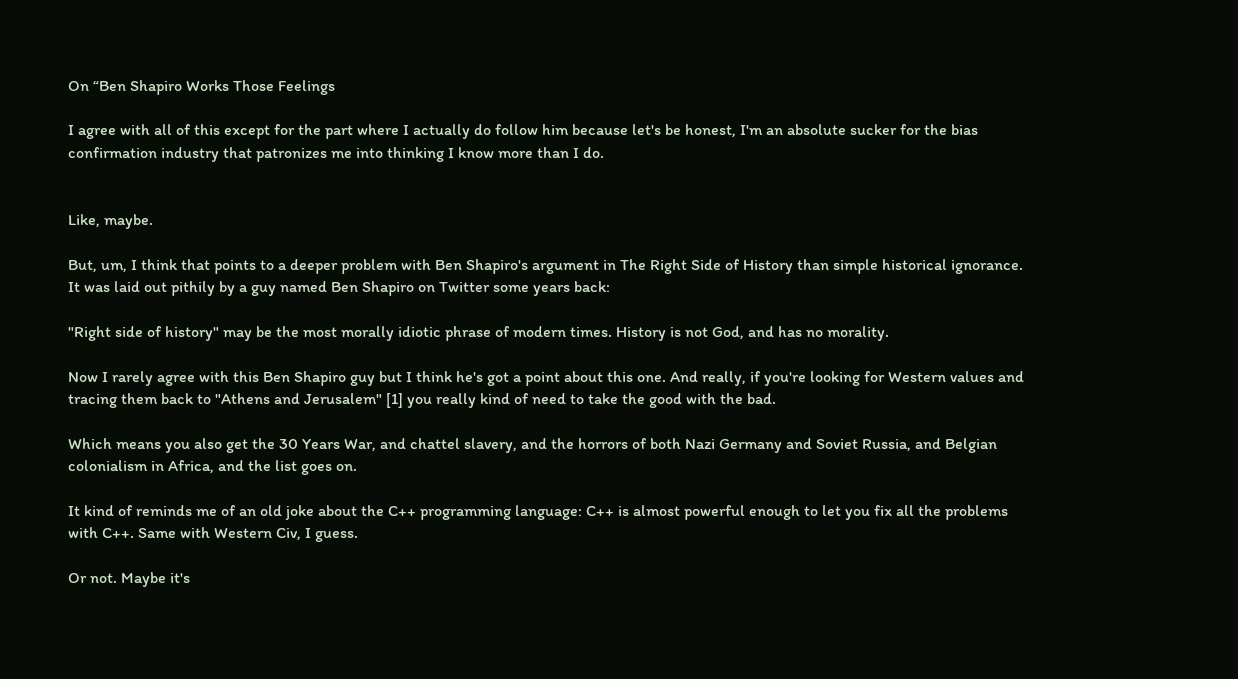On “Ben Shapiro Works Those Feelings

I agree with all of this except for the part where I actually do follow him because let's be honest, I'm an absolute sucker for the bias confirmation industry that patronizes me into thinking I know more than I do.


Like, maybe.

But, um, I think that points to a deeper problem with Ben Shapiro's argument in The Right Side of History than simple historical ignorance. It was laid out pithily by a guy named Ben Shapiro on Twitter some years back:

"Right side of history" may be the most morally idiotic phrase of modern times. History is not God, and has no morality.

Now I rarely agree with this Ben Shapiro guy but I think he's got a point about this one. And really, if you're looking for Western values and tracing them back to "Athens and Jerusalem" [1] you really kind of need to take the good with the bad.

Which means you also get the 30 Years War, and chattel slavery, and the horrors of both Nazi Germany and Soviet Russia, and Belgian colonialism in Africa, and the list goes on.

It kind of reminds me of an old joke about the C++ programming language: C++ is almost powerful enough to let you fix all the problems with C++. Same with Western Civ, I guess.

Or not. Maybe it's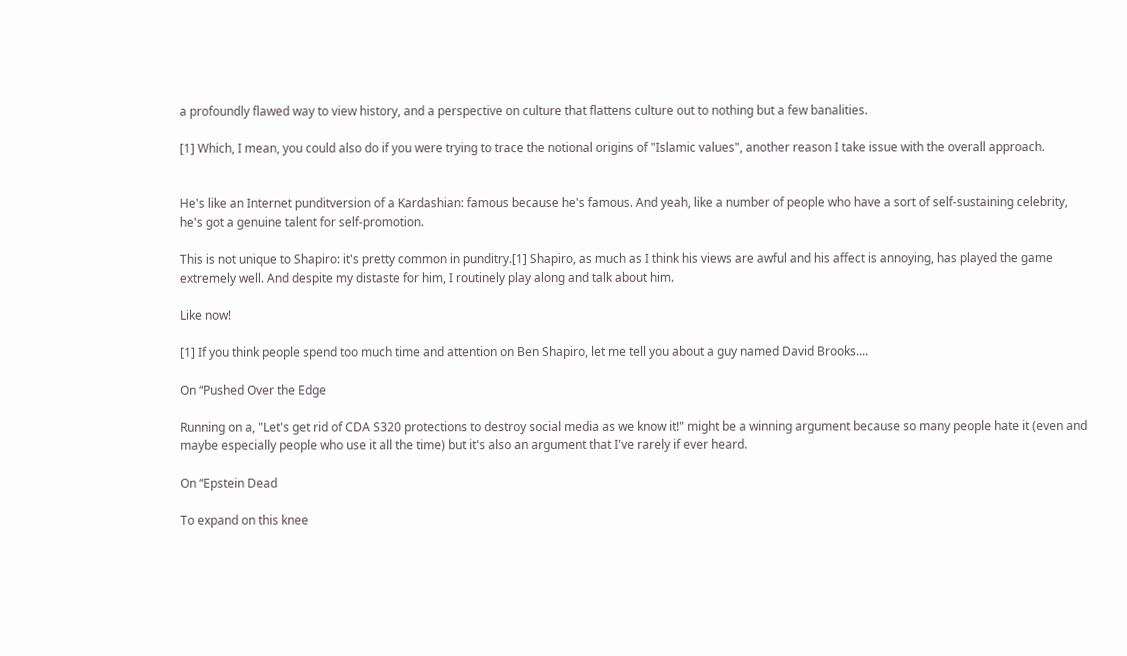a profoundly flawed way to view history, and a perspective on culture that flattens culture out to nothing but a few banalities.

[1] Which, I mean, you could also do if you were trying to trace the notional origins of "Islamic values", another reason I take issue with the overall approach.


He's like an Internet punditversion of a Kardashian: famous because he's famous. And yeah, like a number of people who have a sort of self-sustaining celebrity, he's got a genuine talent for self-promotion.

This is not unique to Shapiro: it's pretty common in punditry.[1] Shapiro, as much as I think his views are awful and his affect is annoying, has played the game extremely well. And despite my distaste for him, I routinely play along and talk about him.

Like now!

[1] If you think people spend too much time and attention on Ben Shapiro, let me tell you about a guy named David Brooks....

On “Pushed Over the Edge

Running on a, "Let's get rid of CDA S320 protections to destroy social media as we know it!" might be a winning argument because so many people hate it (even and maybe especially people who use it all the time) but it's also an argument that I've rarely if ever heard.

On “Epstein Dead

To expand on this knee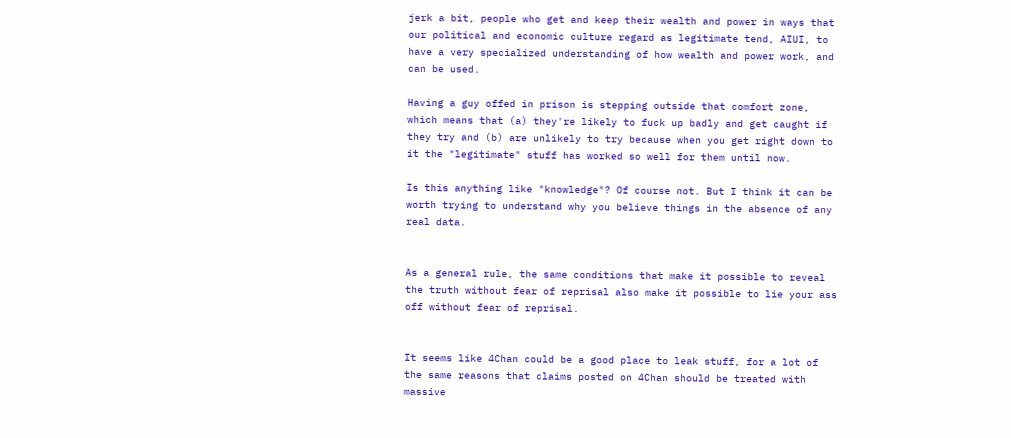jerk a bit, people who get and keep their wealth and power in ways that our political and economic culture regard as legitimate tend, AIUI, to have a very specialized understanding of how wealth and power work, and can be used.

Having a guy offed in prison is stepping outside that comfort zone, which means that (a) they're likely to fuck up badly and get caught if they try and (b) are unlikely to try because when you get right down to it the "legitimate" stuff has worked so well for them until now.

Is this anything like "knowledge"? Of course not. But I think it can be worth trying to understand why you believe things in the absence of any real data.


As a general rule, the same conditions that make it possible to reveal the truth without fear of reprisal also make it possible to lie your ass off without fear of reprisal.


It seems like 4Chan could be a good place to leak stuff, for a lot of the same reasons that claims posted on 4Chan should be treated with massive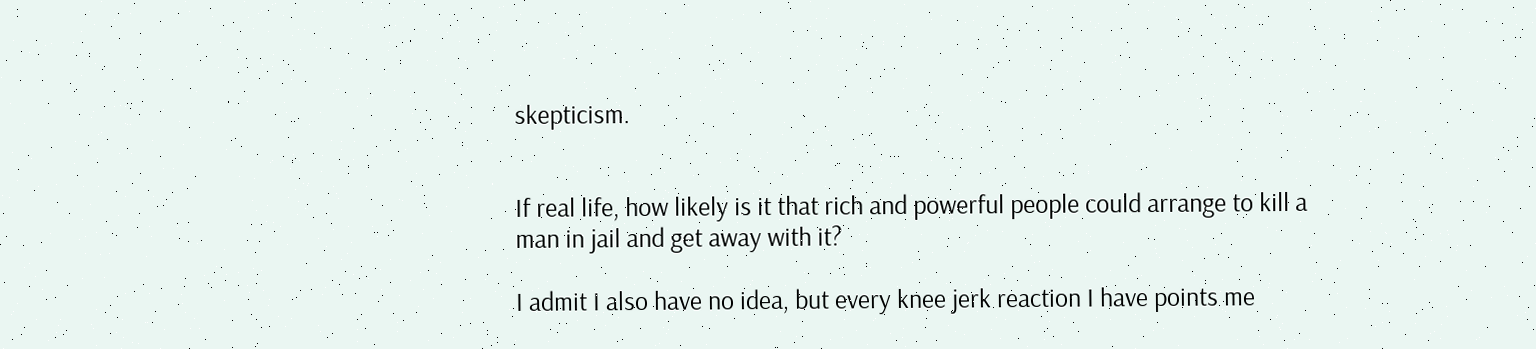skepticism.


If real life, how likely is it that rich and powerful people could arrange to kill a man in jail and get away with it?

I admit I also have no idea, but every knee jerk reaction I have points me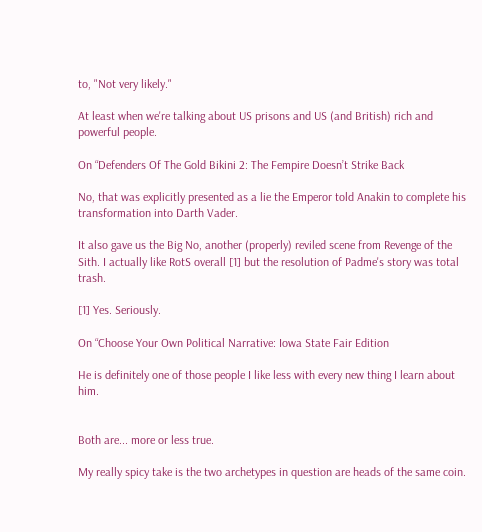to, "Not very likely."

At least when we're talking about US prisons and US (and British) rich and powerful people.

On “Defenders Of The Gold Bikini 2: The Fempire Doesn’t Strike Back

No, that was explicitly presented as a lie the Emperor told Anakin to complete his transformation into Darth Vader.

It also gave us the Big No, another (properly) reviled scene from Revenge of the Sith. I actually like RotS overall [1] but the resolution of Padme's story was total trash.

[1] Yes. Seriously.

On “Choose Your Own Political Narrative: Iowa State Fair Edition

He is definitely one of those people I like less with every new thing I learn about him.


Both are... more or less true.

My really spicy take is the two archetypes in question are heads of the same coin.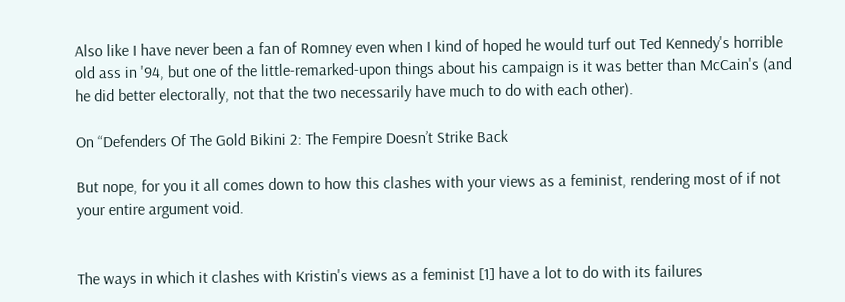Also like I have never been a fan of Romney even when I kind of hoped he would turf out Ted Kennedy's horrible old ass in '94, but one of the little-remarked-upon things about his campaign is it was better than McCain's (and he did better electorally, not that the two necessarily have much to do with each other).

On “Defenders Of The Gold Bikini 2: The Fempire Doesn’t Strike Back

But nope, for you it all comes down to how this clashes with your views as a feminist, rendering most of if not your entire argument void.


The ways in which it clashes with Kristin's views as a feminist [1] have a lot to do with its failures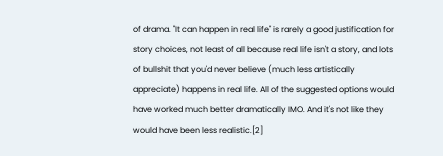of drama. "It can happen in real life" is rarely a good justification for story choices, not least of all because real life isn't a story, and lots of bullshit that you'd never believe (much less artistically appreciate) happens in real life. All of the suggested options would have worked much better dramatically IMO. And it's not like they would have been less realistic.[2]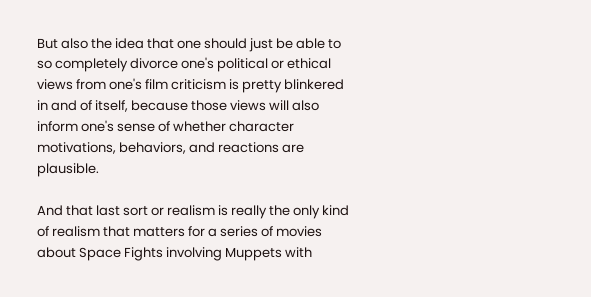But also the idea that one should just be able to so completely divorce one's political or ethical views from one's film criticism is pretty blinkered in and of itself, because those views will also inform one's sense of whether character motivations, behaviors, and reactions are plausible.

And that last sort or realism is really the only kind of realism that matters for a series of movies about Space Fights involving Muppets with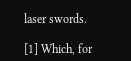laser swords.

[1] Which, for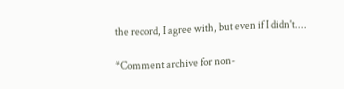the record, I agree with, but even if I didn't....

*Comment archive for non-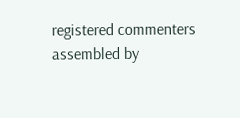registered commenters assembled by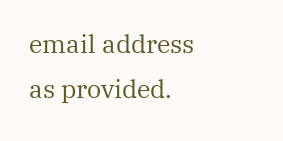email address as provided.